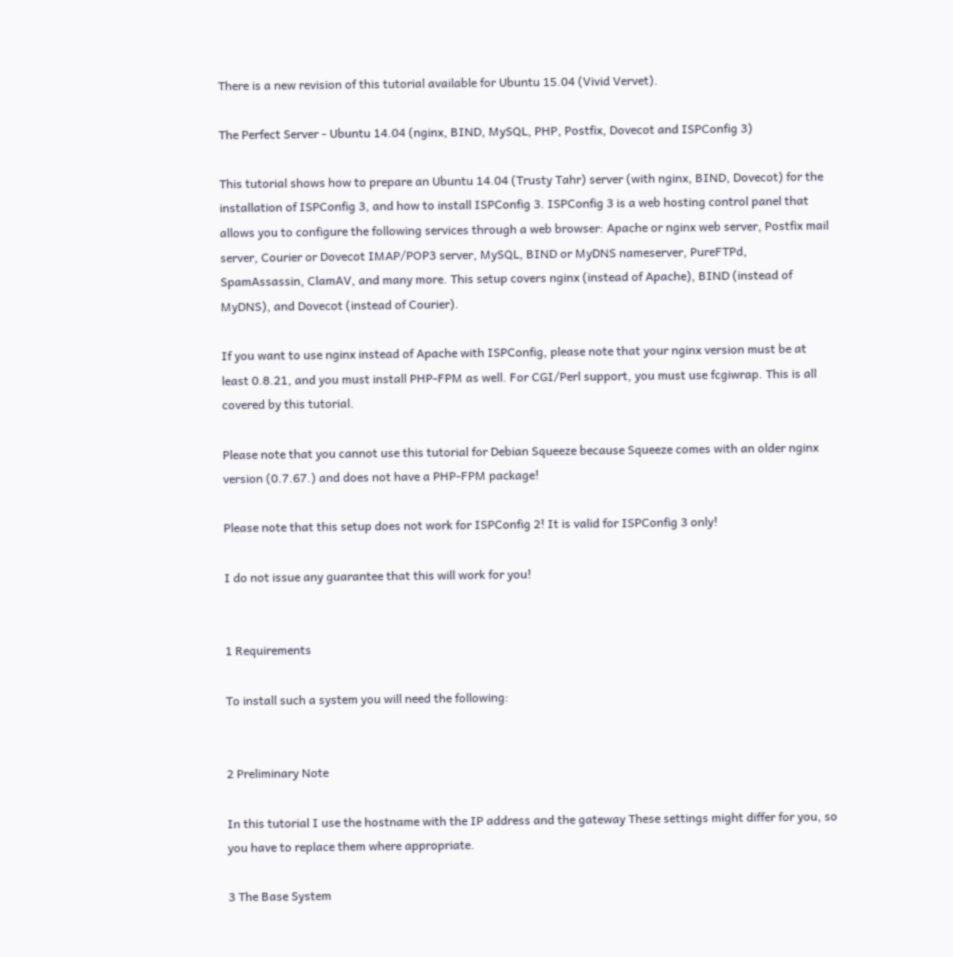There is a new revision of this tutorial available for Ubuntu 15.04 (Vivid Vervet).

The Perfect Server - Ubuntu 14.04 (nginx, BIND, MySQL, PHP, Postfix, Dovecot and ISPConfig 3)

This tutorial shows how to prepare an Ubuntu 14.04 (Trusty Tahr) server (with nginx, BIND, Dovecot) for the installation of ISPConfig 3, and how to install ISPConfig 3. ISPConfig 3 is a web hosting control panel that allows you to configure the following services through a web browser: Apache or nginx web server, Postfix mail server, Courier or Dovecot IMAP/POP3 server, MySQL, BIND or MyDNS nameserver, PureFTPd, SpamAssassin, ClamAV, and many more. This setup covers nginx (instead of Apache), BIND (instead of MyDNS), and Dovecot (instead of Courier).

If you want to use nginx instead of Apache with ISPConfig, please note that your nginx version must be at least 0.8.21, and you must install PHP-FPM as well. For CGI/Perl support, you must use fcgiwrap. This is all covered by this tutorial.

Please note that you cannot use this tutorial for Debian Squeeze because Squeeze comes with an older nginx version (0.7.67.) and does not have a PHP-FPM package!

Please note that this setup does not work for ISPConfig 2! It is valid for ISPConfig 3 only!

I do not issue any guarantee that this will work for you!


1 Requirements

To install such a system you will need the following:


2 Preliminary Note

In this tutorial I use the hostname with the IP address and the gateway These settings might differ for you, so you have to replace them where appropriate.

3 The Base System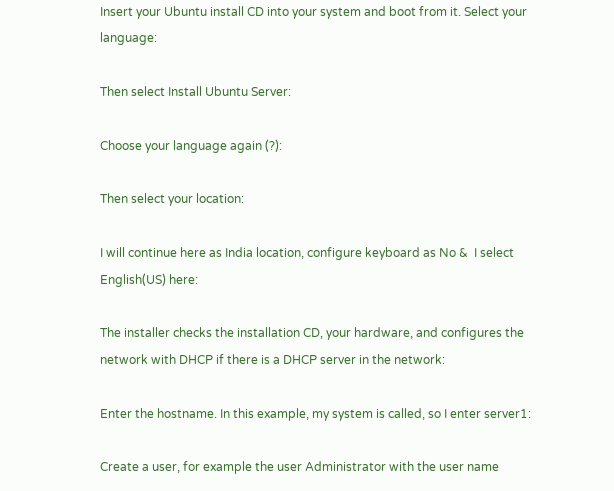Insert your Ubuntu install CD into your system and boot from it. Select your language:

Then select Install Ubuntu Server:

Choose your language again (?):

Then select your location:

I will continue here as India location, configure keyboard as No &  I select English(US) here:

The installer checks the installation CD, your hardware, and configures the network with DHCP if there is a DHCP server in the network:

Enter the hostname. In this example, my system is called, so I enter server1:

Create a user, for example the user Administrator with the user name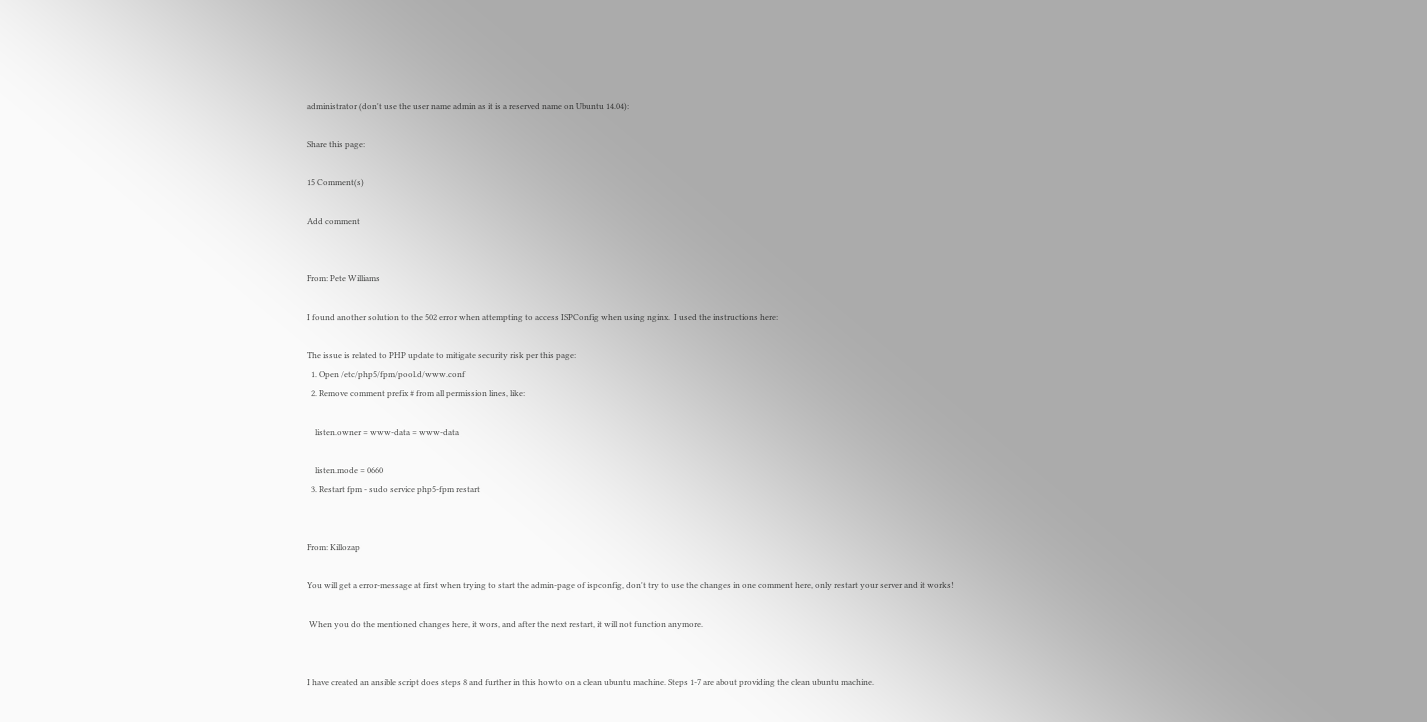administrator (don't use the user name admin as it is a reserved name on Ubuntu 14.04):

Share this page:

15 Comment(s)

Add comment


From: Pete Williams

I found another solution to the 502 error when attempting to access ISPConfig when using nginx.  I used the instructions here:

The issue is related to PHP update to mitigate security risk per this page:
  1. Open /etc/php5/fpm/pool.d/www.conf
  2. Remove comment prefix # from all permission lines, like:

    listen.owner = www-data = www-data

    listen.mode = 0660
  3. Restart fpm - sudo service php5-fpm restart


From: Killozap

You will get a error-message at first when trying to start the admin-page of ispconfig, don't try to use the changes in one comment here, only restart your server and it works!

 When you do the mentioned changes here, it wors, and after the next restart, it will not function anymore.


I have created an ansible script does steps 8 and further in this howto on a clean ubuntu machine. Steps 1-7 are about providing the clean ubuntu machine.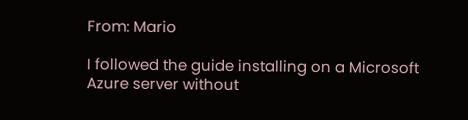From: Mario

I followed the guide installing on a Microsoft Azure server without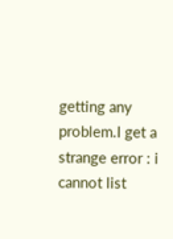getting any problem.I get a strange error : i cannot list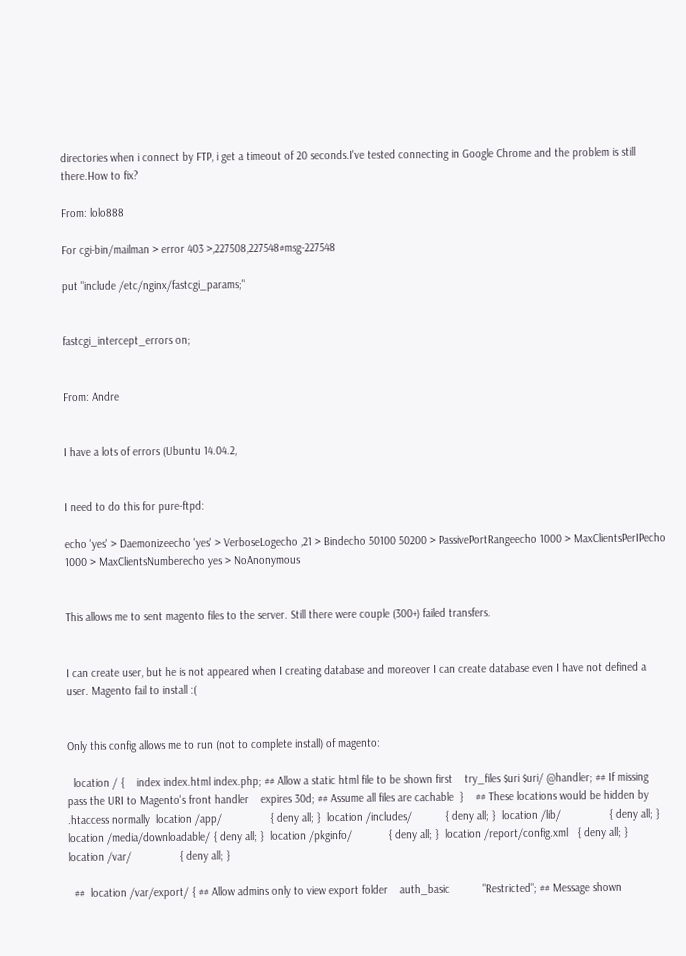directories when i connect by FTP, i get a timeout of 20 seconds.I've tested connecting in Google Chrome and the problem is still there.How to fix?

From: lolo888

For cgi-bin/mailman > error 403 >,227508,227548#msg-227548

put "include /etc/nginx/fastcgi_params;"


fastcgi_intercept_errors on;


From: Andre


I have a lots of errors (Ubuntu 14.04.2,


I need to do this for pure-ftpd:

echo 'yes' > Daemonizeecho 'yes' > VerboseLogecho ,21 > Bindecho 50100 50200 > PassivePortRangeecho 1000 > MaxClientsPerIPecho 1000 > MaxClientsNumberecho yes > NoAnonymous


This allows me to sent magento files to the server. Still there were couple (300+) failed transfers.


I can create user, but he is not appeared when I creating database and moreover I can create database even I have not defined a user. Magento fail to install :(


Only this config allows me to run (not to complete install) of magento:

  location / {    index index.html index.php; ## Allow a static html file to be shown first    try_files $uri $uri/ @handler; ## If missing pass the URI to Magento's front handler    expires 30d; ## Assume all files are cachable  }    ## These locations would be hidden by .htaccess normally  location /app/                { deny all; }  location /includes/           { deny all; }  location /lib/                { deny all; }  location /media/downloadable/ { deny all; }  location /pkginfo/            { deny all; }  location /report/config.xml   { deny all; }  location /var/                { deny all; }

  ##  location /var/export/ { ## Allow admins only to view export folder    auth_basic           "Restricted"; ## Message shown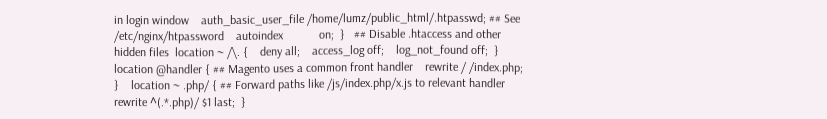in login window    auth_basic_user_file /home/lumz/public_html/.htpasswd; ## See /etc/nginx/htpassword    autoindex            on;  }   ## Disable .htaccess and other hidden files  location ~ /\. {    deny all;    access_log off;    log_not_found off;  }  location @handler { ## Magento uses a common front handler    rewrite / /index.php;  }    location ~ .php/ { ## Forward paths like /js/index.php/x.js to relevant handler    rewrite ^(.*.php)/ $1 last;  }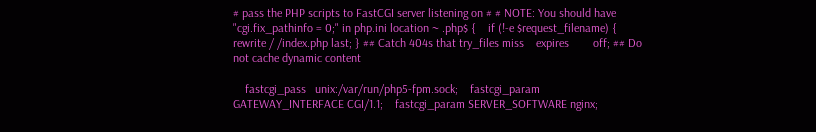# pass the PHP scripts to FastCGI server listening on # # NOTE: You should have "cgi.fix_pathinfo = 0;" in php.ini location ~ .php$ {    if (!-e $request_filename) { rewrite / /index.php last; } ## Catch 404s that try_files miss    expires        off; ## Do not cache dynamic content

    fastcgi_pass   unix:/var/run/php5-fpm.sock;    fastcgi_param GATEWAY_INTERFACE CGI/1.1;    fastcgi_param SERVER_SOFTWARE nginx;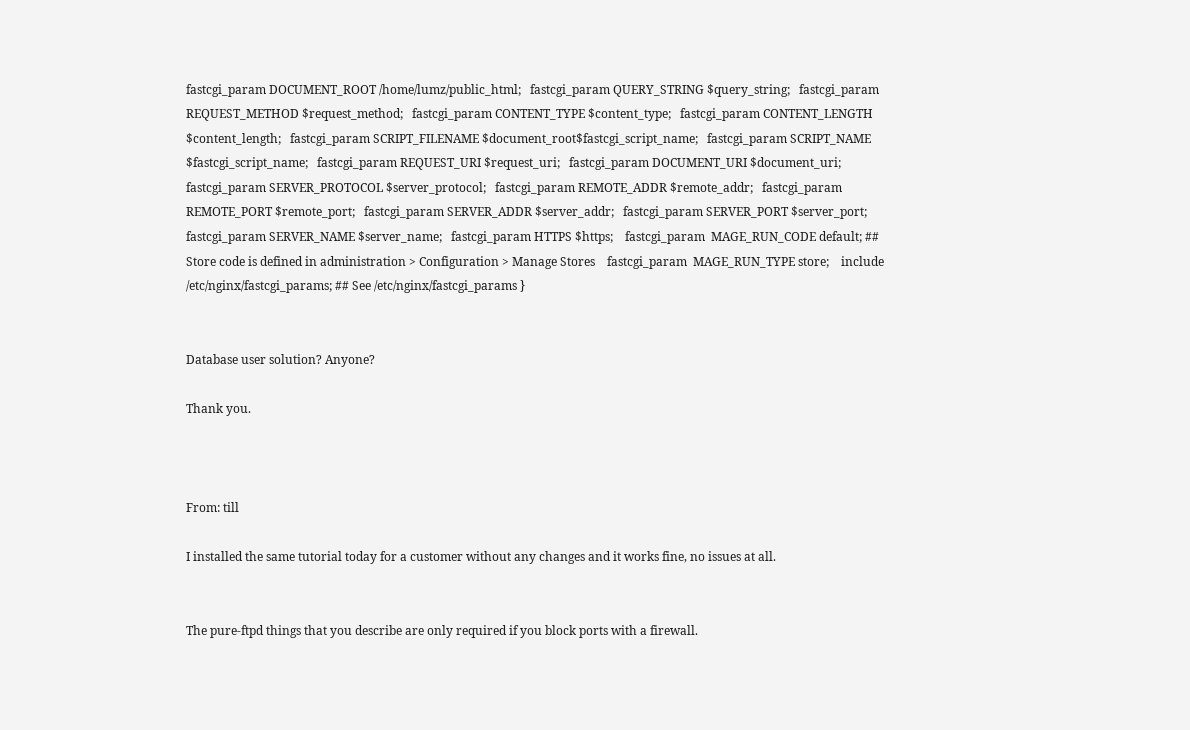fastcgi_param DOCUMENT_ROOT /home/lumz/public_html;   fastcgi_param QUERY_STRING $query_string;   fastcgi_param REQUEST_METHOD $request_method;   fastcgi_param CONTENT_TYPE $content_type;   fastcgi_param CONTENT_LENGTH $content_length;   fastcgi_param SCRIPT_FILENAME $document_root$fastcgi_script_name;   fastcgi_param SCRIPT_NAME $fastcgi_script_name;   fastcgi_param REQUEST_URI $request_uri;   fastcgi_param DOCUMENT_URI $document_uri;   fastcgi_param SERVER_PROTOCOL $server_protocol;   fastcgi_param REMOTE_ADDR $remote_addr;   fastcgi_param REMOTE_PORT $remote_port;   fastcgi_param SERVER_ADDR $server_addr;   fastcgi_param SERVER_PORT $server_port;   fastcgi_param SERVER_NAME $server_name;   fastcgi_param HTTPS $https;    fastcgi_param  MAGE_RUN_CODE default; ## Store code is defined in administration > Configuration > Manage Stores    fastcgi_param  MAGE_RUN_TYPE store;    include        /etc/nginx/fastcgi_params; ## See /etc/nginx/fastcgi_params }


Database user solution? Anyone?

Thank you.



From: till

I installed the same tutorial today for a customer without any changes and it works fine, no issues at all.


The pure-ftpd things that you describe are only required if you block ports with a firewall.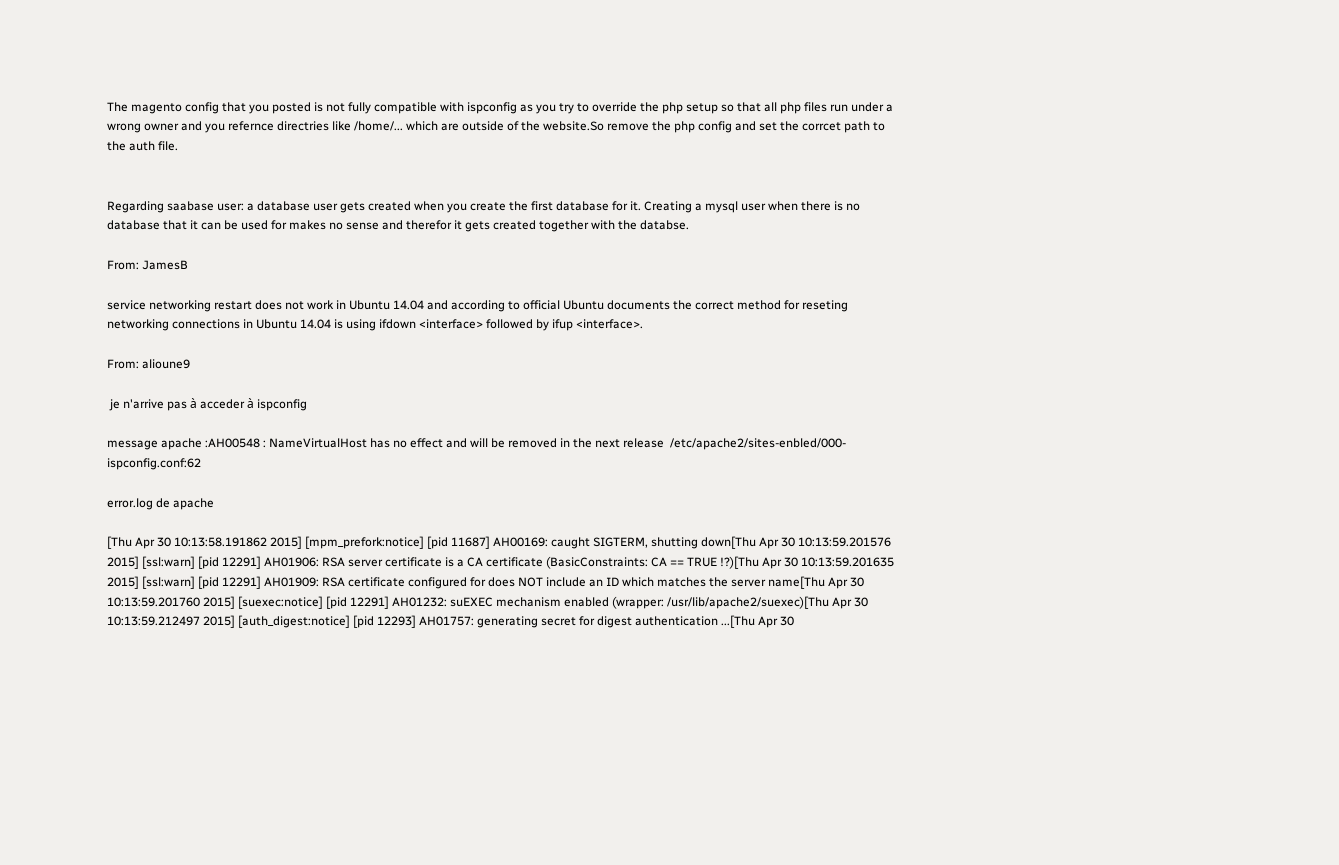The magento config that you posted is not fully compatible with ispconfig as you try to override the php setup so that all php files run under a wrong owner and you refernce directries like /home/... which are outside of the website.So remove the php config and set the corrcet path to the auth file.


Regarding saabase user: a database user gets created when you create the first database for it. Creating a mysql user when there is no database that it can be used for makes no sense and therefor it gets created together with the databse.

From: JamesB

service networking restart does not work in Ubuntu 14.04 and according to official Ubuntu documents the correct method for reseting networking connections in Ubuntu 14.04 is using ifdown <interface> followed by ifup <interface>.

From: alioune9

 je n'arrive pas à acceder à ispconfig

message apache :AH00548 : NameVirtualHost has no effect and will be removed in the next release  /etc/apache2/sites-enbled/000-ispconfig.conf:62

error.log de apache

[Thu Apr 30 10:13:58.191862 2015] [mpm_prefork:notice] [pid 11687] AH00169: caught SIGTERM, shutting down[Thu Apr 30 10:13:59.201576 2015] [ssl:warn] [pid 12291] AH01906: RSA server certificate is a CA certificate (BasicConstraints: CA == TRUE !?)[Thu Apr 30 10:13:59.201635 2015] [ssl:warn] [pid 12291] AH01909: RSA certificate configured for does NOT include an ID which matches the server name[Thu Apr 30 10:13:59.201760 2015] [suexec:notice] [pid 12291] AH01232: suEXEC mechanism enabled (wrapper: /usr/lib/apache2/suexec)[Thu Apr 30 10:13:59.212497 2015] [auth_digest:notice] [pid 12293] AH01757: generating secret for digest authentication ...[Thu Apr 30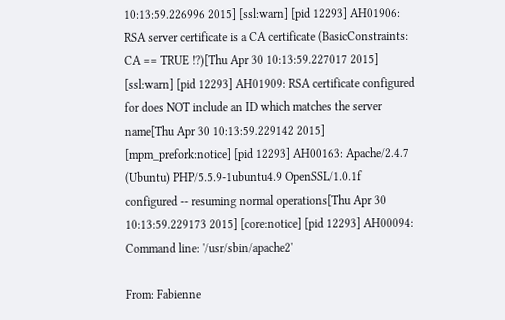10:13:59.226996 2015] [ssl:warn] [pid 12293] AH01906: RSA server certificate is a CA certificate (BasicConstraints: CA == TRUE !?)[Thu Apr 30 10:13:59.227017 2015] [ssl:warn] [pid 12293] AH01909: RSA certificate configured for does NOT include an ID which matches the server name[Thu Apr 30 10:13:59.229142 2015] [mpm_prefork:notice] [pid 12293] AH00163: Apache/2.4.7 (Ubuntu) PHP/5.5.9-1ubuntu4.9 OpenSSL/1.0.1f configured -- resuming normal operations[Thu Apr 30 10:13:59.229173 2015] [core:notice] [pid 12293] AH00094: Command line: '/usr/sbin/apache2'

From: Fabienne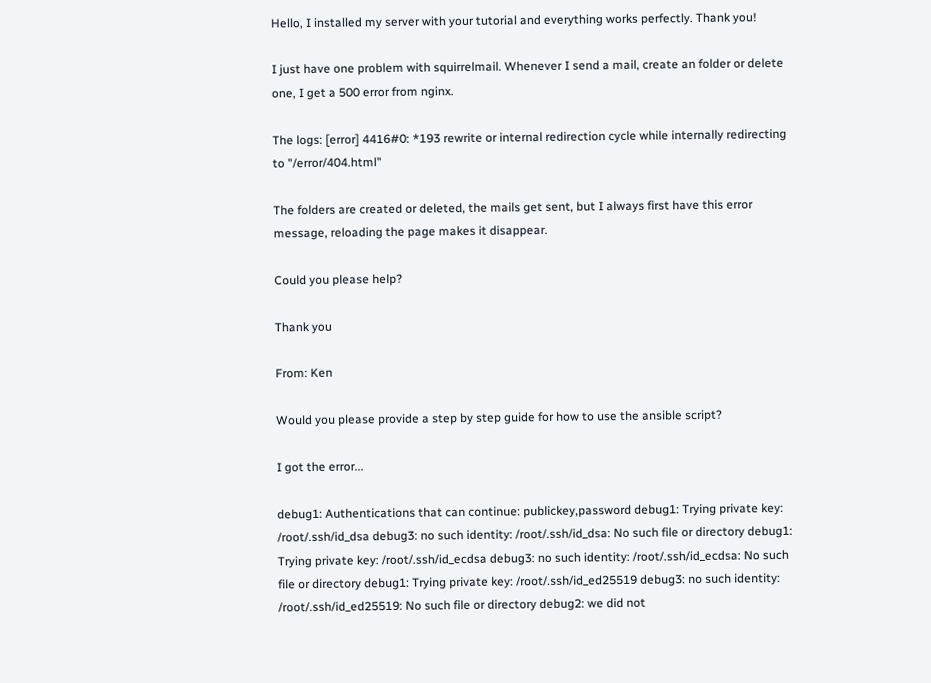Hello, I installed my server with your tutorial and everything works perfectly. Thank you!

I just have one problem with squirrelmail. Whenever I send a mail, create an folder or delete one, I get a 500 error from nginx.

The logs: [error] 4416#0: *193 rewrite or internal redirection cycle while internally redirecting to "/error/404.html"

The folders are created or deleted, the mails get sent, but I always first have this error message, reloading the page makes it disappear.

Could you please help?

Thank you

From: Ken

Would you please provide a step by step guide for how to use the ansible script?

I got the error...

debug1: Authentications that can continue: publickey,password debug1: Trying private key: /root/.ssh/id_dsa debug3: no such identity: /root/.ssh/id_dsa: No such file or directory debug1: Trying private key: /root/.ssh/id_ecdsa debug3: no such identity: /root/.ssh/id_ecdsa: No such file or directory debug1: Trying private key: /root/.ssh/id_ed25519 debug3: no such identity: /root/.ssh/id_ed25519: No such file or directory debug2: we did not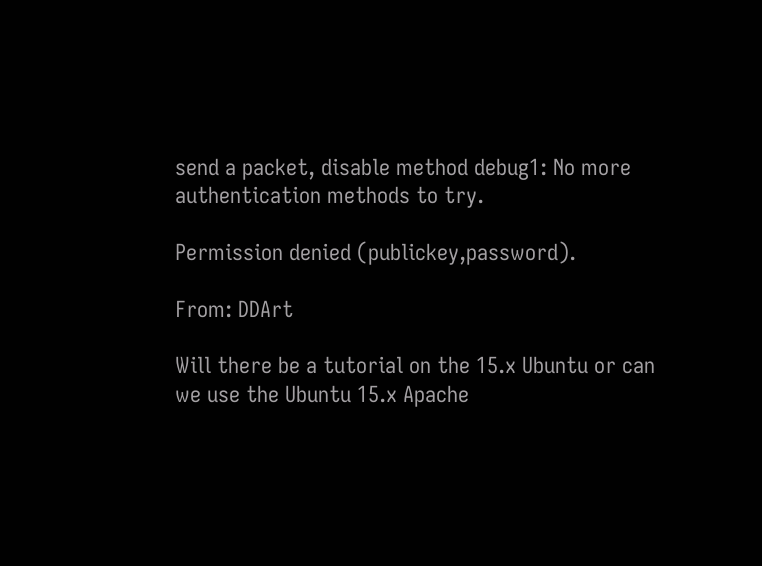send a packet, disable method debug1: No more authentication methods to try.

Permission denied (publickey,password).

From: DDArt

Will there be a tutorial on the 15.x Ubuntu or can we use the Ubuntu 15.x Apache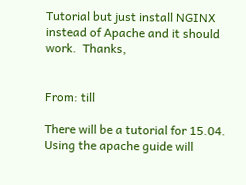Tutorial but just install NGINX instead of Apache and it should work.  Thanks,


From: till

There will be a tutorial for 15.04. Using the apache guide will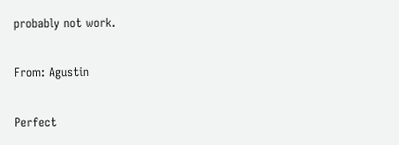probably not work.

From: Agustin

Perfect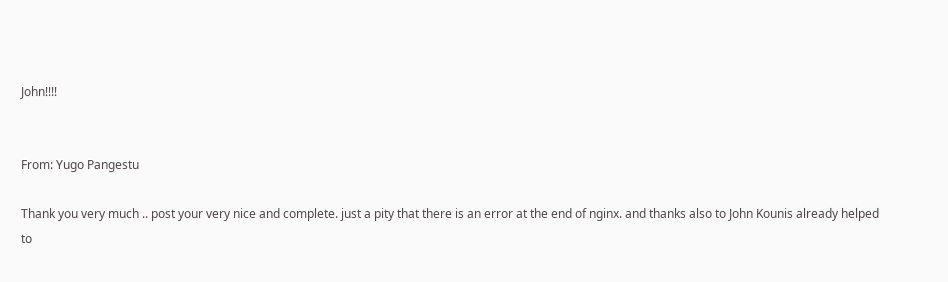John!!!!


From: Yugo Pangestu

Thank you very much .. post your very nice and complete. just a pity that there is an error at the end of nginx. and thanks also to John Kounis already helped to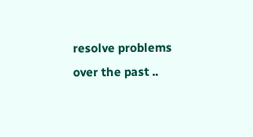resolve problems over the past ..